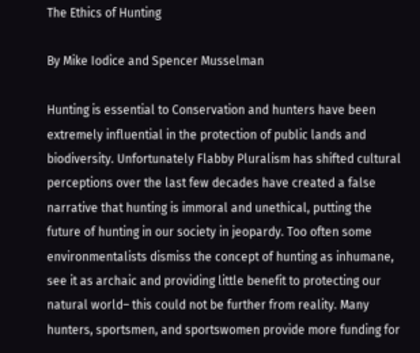The Ethics of Hunting

By Mike Iodice and Spencer Musselman

Hunting is essential to Conservation and hunters have been extremely influential in the protection of public lands and biodiversity. Unfortunately Flabby Pluralism has shifted cultural perceptions over the last few decades have created a false narrative that hunting is immoral and unethical, putting the future of hunting in our society in jeopardy. Too often some environmentalists dismiss the concept of hunting as inhumane, see it as archaic and providing little benefit to protecting our natural world– this could not be further from reality. Many hunters, sportsmen, and sportswomen provide more funding for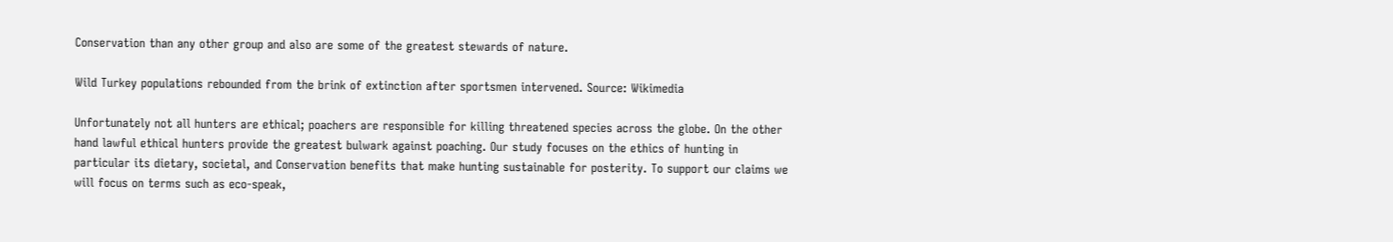Conservation than any other group and also are some of the greatest stewards of nature.

Wild Turkey populations rebounded from the brink of extinction after sportsmen intervened. Source: Wikimedia

Unfortunately not all hunters are ethical; poachers are responsible for killing threatened species across the globe. On the other hand lawful ethical hunters provide the greatest bulwark against poaching. Our study focuses on the ethics of hunting in particular its dietary, societal, and Conservation benefits that make hunting sustainable for posterity. To support our claims we will focus on terms such as eco-speak,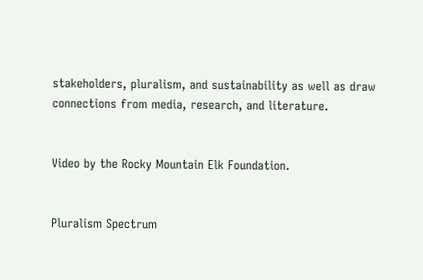stakeholders, pluralism, and sustainability as well as draw connections from media, research, and literature.


Video by the Rocky Mountain Elk Foundation.


Pluralism Spectrum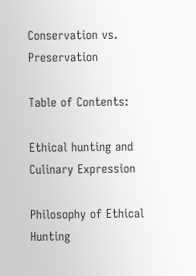Conservation vs. Preservation

Table of Contents:

Ethical hunting and Culinary Expression

Philosophy of Ethical Hunting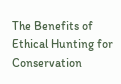The Benefits of Ethical Hunting for Conservation